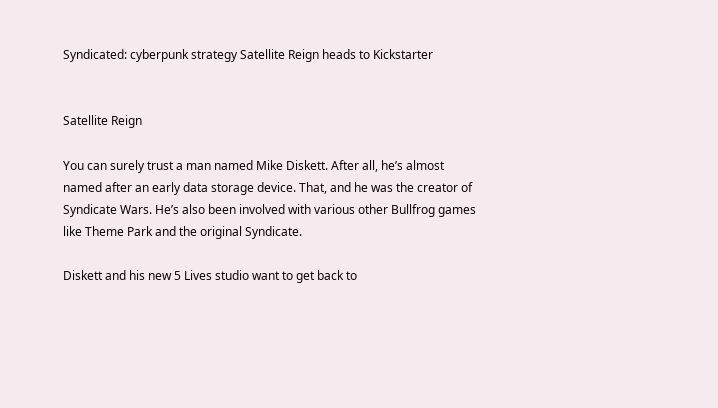Syndicated: cyberpunk strategy Satellite Reign heads to Kickstarter


Satellite Reign

You can surely trust a man named Mike Diskett. After all, he’s almost named after an early data storage device. That, and he was the creator of Syndicate Wars. He’s also been involved with various other Bullfrog games like Theme Park and the original Syndicate.

Diskett and his new 5 Lives studio want to get back to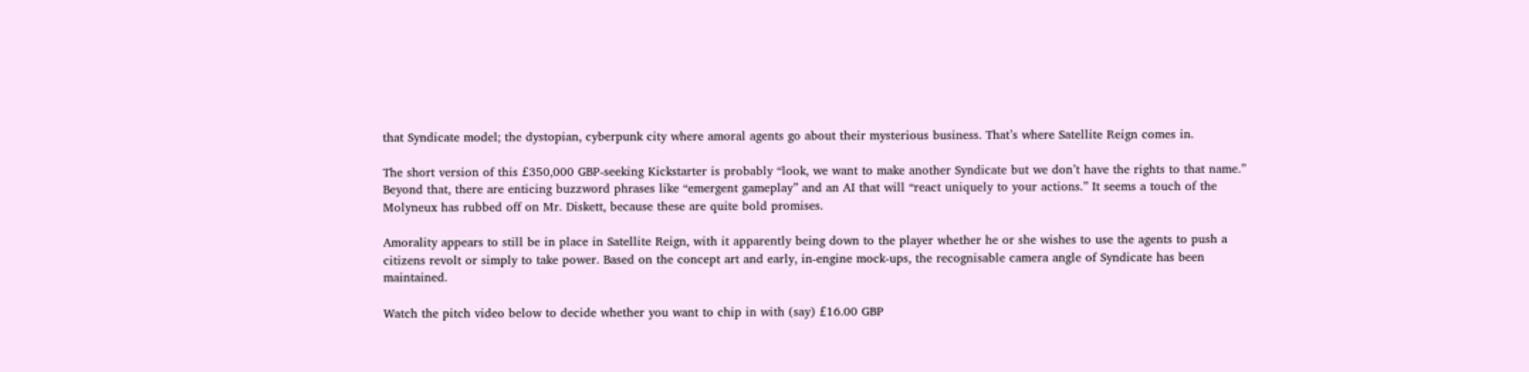that Syndicate model; the dystopian, cyberpunk city where amoral agents go about their mysterious business. That’s where Satellite Reign comes in.

The short version of this £350,000 GBP-seeking Kickstarter is probably “look, we want to make another Syndicate but we don’t have the rights to that name.” Beyond that, there are enticing buzzword phrases like “emergent gameplay” and an AI that will “react uniquely to your actions.” It seems a touch of the Molyneux has rubbed off on Mr. Diskett, because these are quite bold promises.

Amorality appears to still be in place in Satellite Reign, with it apparently being down to the player whether he or she wishes to use the agents to push a citizens revolt or simply to take power. Based on the concept art and early, in-engine mock-ups, the recognisable camera angle of Syndicate has been maintained.

Watch the pitch video below to decide whether you want to chip in with (say) £16.00 GBP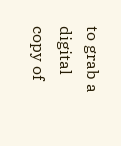to grab a digital copy of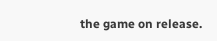the game on release.